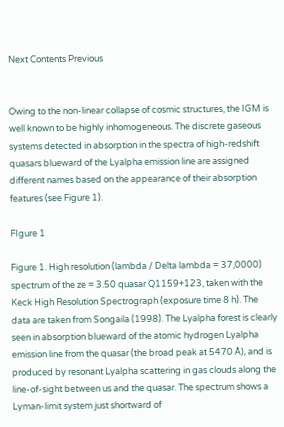Next Contents Previous


Owing to the non-linear collapse of cosmic structures, the IGM is well known to be highly inhomogeneous. The discrete gaseous systems detected in absorption in the spectra of high-redshift quasars blueward of the Lyalpha emission line are assigned different names based on the appearance of their absorption features (see Figure 1).

FIgure 1

Figure 1. High resolution (lambda / Delta lambda = 37,0000) spectrum of the ze = 3.50 quasar Q1159+123, taken with the Keck High Resolution Spectrograph (exposure time 8 h). The data are taken from Songaila (1998). The Lyalpha forest is clearly seen in absorption blueward of the atomic hydrogen Lyalpha emission line from the quasar (the broad peak at 5470 Å), and is produced by resonant Lyalpha scattering in gas clouds along the line-of-sight between us and the quasar. The spectrum shows a Lyman-limit system just shortward of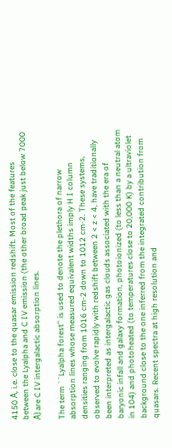4150 Å, i.e. close to the quasar emission redshift. Most of the features between the Lyalpha and C IV emission (the other broad peak just below 7000 Å) are C IV intergalactic absorption lines.

The term ``Lyalpha forest'' is used to denote the plethora of narrow absorption lines whose measured equivalent widths imply H I column densities ranging from 1016 cm-2 down to 1012 cm-2. These systems, observed to evolve rapidly with redshift between 2 < z < 4, have traditionally been interpreted as intergalactic gas clouds associated with the era of baryonic infall and galaxy formation, photoionized (to less than a neutral atom in 104) and photoheated (to temperatures close to 20,000 K) by a ultraviolet background close to the one inferred from the integrated contribution from quasars. Recent spectra at high resolution and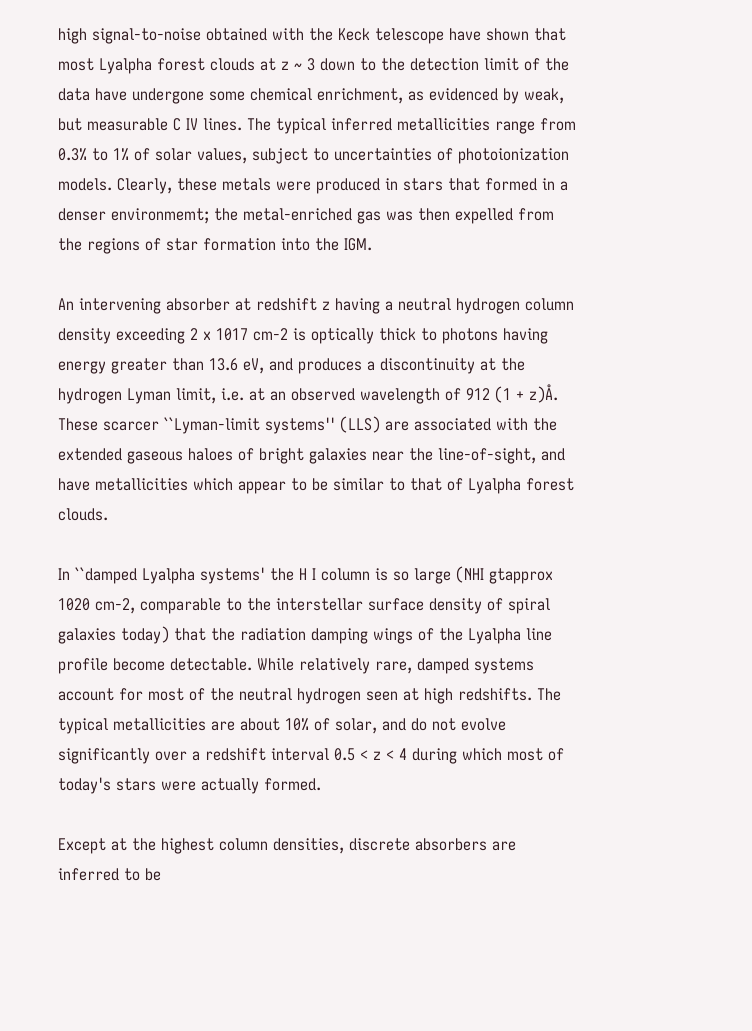high signal-to-noise obtained with the Keck telescope have shown that most Lyalpha forest clouds at z ~ 3 down to the detection limit of the data have undergone some chemical enrichment, as evidenced by weak, but measurable C IV lines. The typical inferred metallicities range from 0.3% to 1% of solar values, subject to uncertainties of photoionization models. Clearly, these metals were produced in stars that formed in a denser environmemt; the metal-enriched gas was then expelled from the regions of star formation into the IGM.

An intervening absorber at redshift z having a neutral hydrogen column density exceeding 2 x 1017 cm-2 is optically thick to photons having energy greater than 13.6 eV, and produces a discontinuity at the hydrogen Lyman limit, i.e. at an observed wavelength of 912 (1 + z)Å. These scarcer ``Lyman-limit systems'' (LLS) are associated with the extended gaseous haloes of bright galaxies near the line-of-sight, and have metallicities which appear to be similar to that of Lyalpha forest clouds.

In ``damped Lyalpha systems' the H I column is so large (NHI gtapprox 1020 cm-2, comparable to the interstellar surface density of spiral galaxies today) that the radiation damping wings of the Lyalpha line profile become detectable. While relatively rare, damped systems account for most of the neutral hydrogen seen at high redshifts. The typical metallicities are about 10% of solar, and do not evolve significantly over a redshift interval 0.5 < z < 4 during which most of today's stars were actually formed.

Except at the highest column densities, discrete absorbers are inferred to be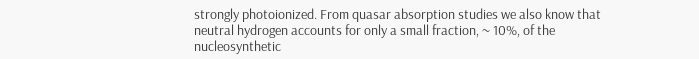strongly photoionized. From quasar absorption studies we also know that neutral hydrogen accounts for only a small fraction, ~ 10%, of the nucleosynthetic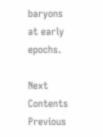baryons at early epochs.

Next Contents Previous